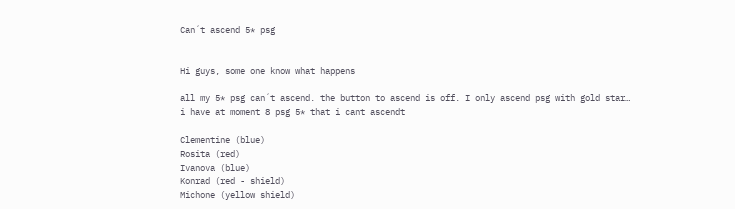Can´t ascend 5* psg


Hi guys, some one know what happens

all my 5* psg can´t ascend. the button to ascend is off. I only ascend psg with gold star…
i have at moment 8 psg 5* that i cant ascendt

Clementine (blue)
Rosita (red)
Ivanova (blue)
Konrad (red - shield)
Michone (yellow shield)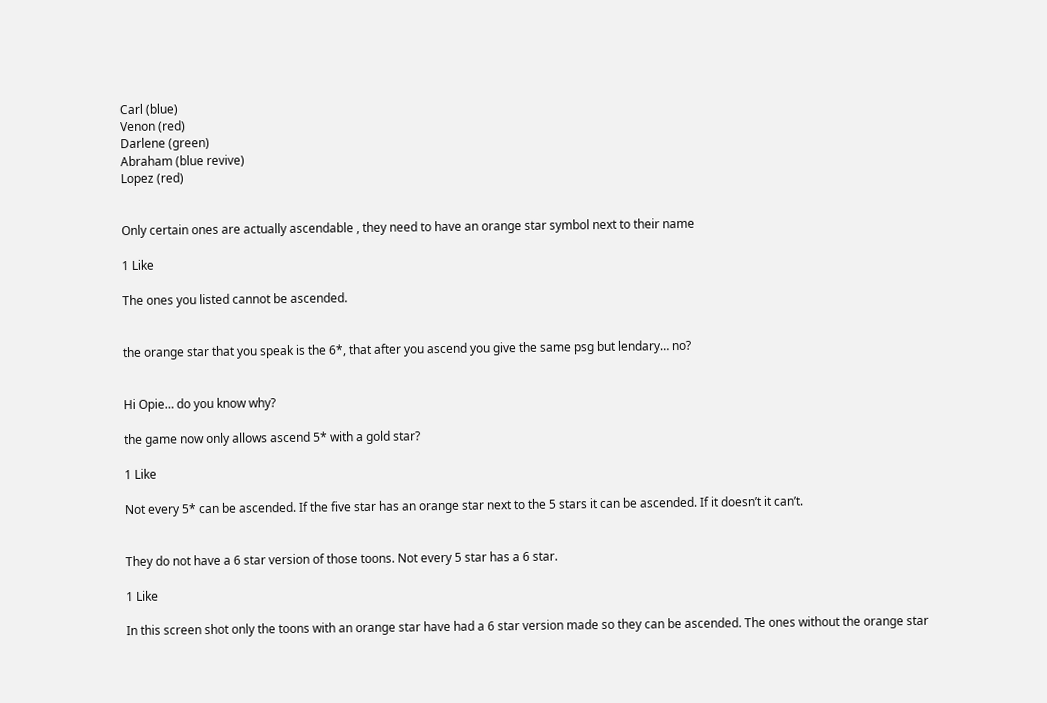Carl (blue)
Venon (red)
Darlene (green)
Abraham (blue revive)
Lopez (red)


Only certain ones are actually ascendable , they need to have an orange star symbol next to their name

1 Like

The ones you listed cannot be ascended.


the orange star that you speak is the 6*, that after you ascend you give the same psg but lendary… no?


Hi Opie… do you know why?

the game now only allows ascend 5* with a gold star?

1 Like

Not every 5* can be ascended. If the five star has an orange star next to the 5 stars it can be ascended. If it doesn’t it can’t.


They do not have a 6 star version of those toons. Not every 5 star has a 6 star.

1 Like

In this screen shot only the toons with an orange star have had a 6 star version made so they can be ascended. The ones without the orange star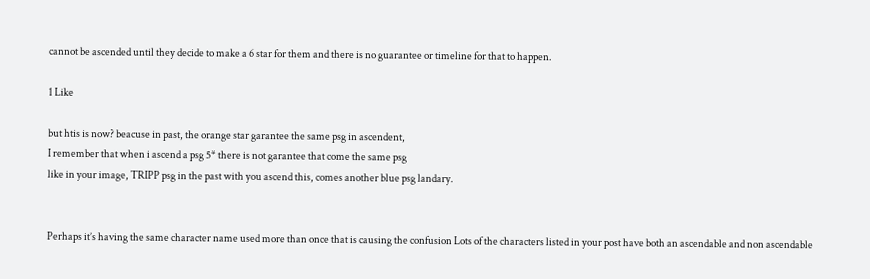cannot be ascended until they decide to make a 6 star for them and there is no guarantee or timeline for that to happen.

1 Like

but htis is now? beacuse in past, the orange star garantee the same psg in ascendent,
I remember that when i ascend a psg 5* there is not garantee that come the same psg
like in your image, TRIPP psg in the past with you ascend this, comes another blue psg landary.


Perhaps it’s having the same character name used more than once that is causing the confusion Lots of the characters listed in your post have both an ascendable and non ascendable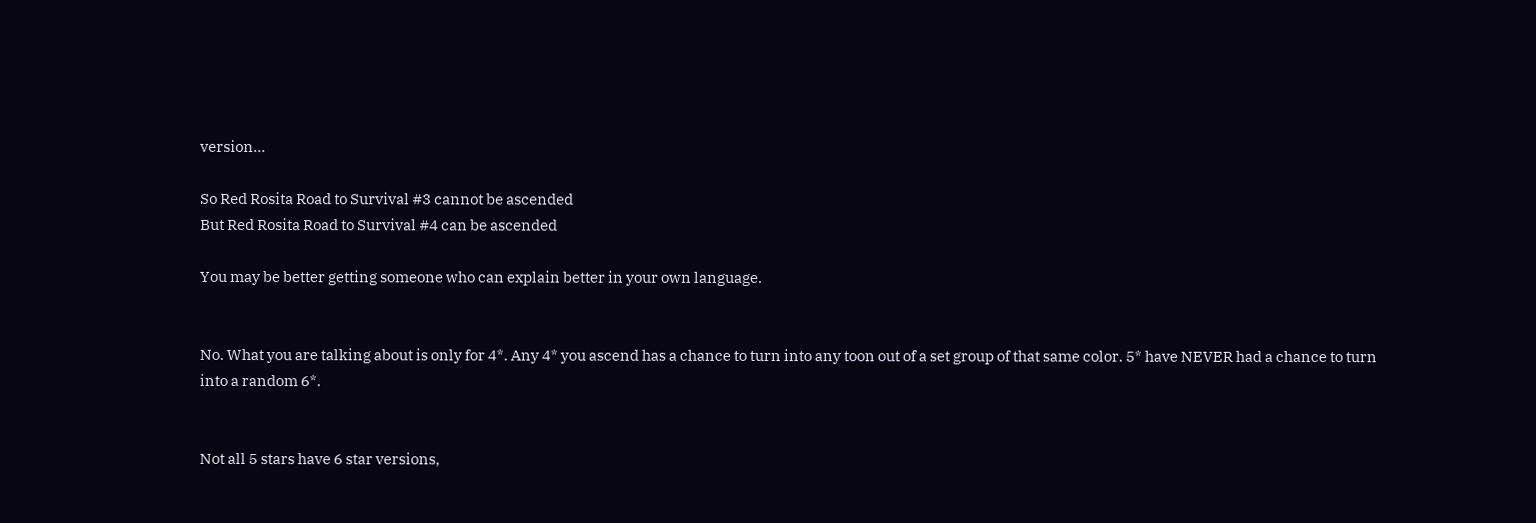version…

So Red Rosita Road to Survival #3 cannot be ascended
But Red Rosita Road to Survival #4 can be ascended

You may be better getting someone who can explain better in your own language.


No. What you are talking about is only for 4*. Any 4* you ascend has a chance to turn into any toon out of a set group of that same color. 5* have NEVER had a chance to turn into a random 6*.


Not all 5 stars have 6 star versions,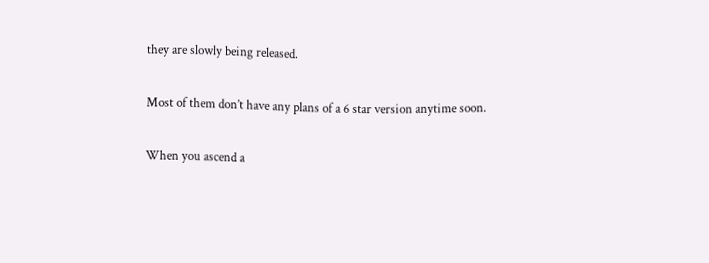they are slowly being released.

Most of them don’t have any plans of a 6 star version anytime soon.

When you ascend a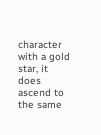character with a gold star, it does ascend to the same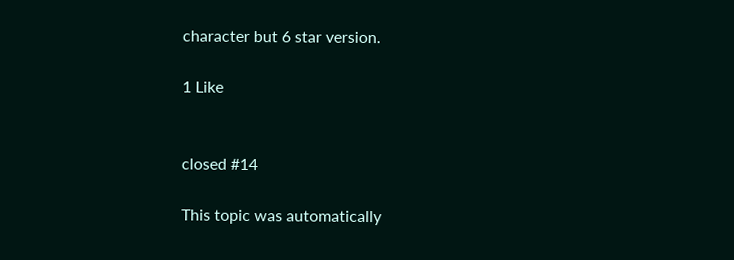character but 6 star version.

1 Like


closed #14

This topic was automatically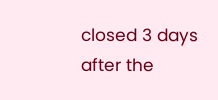closed 3 days after the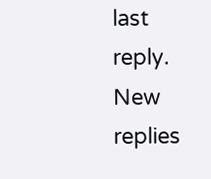last reply. New replies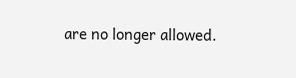are no longer allowed.